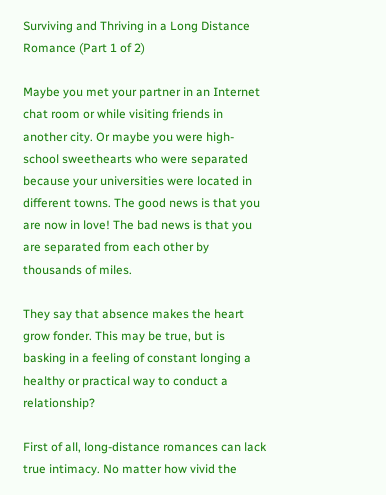Surviving and Thriving in a Long Distance Romance (Part 1 of 2)

Maybe you met your partner in an Internet chat room or while visiting friends in another city. Or maybe you were high-school sweethearts who were separated because your universities were located in different towns. The good news is that you are now in love! The bad news is that you are separated from each other by thousands of miles.

They say that absence makes the heart grow fonder. This may be true, but is basking in a feeling of constant longing a healthy or practical way to conduct a relationship?

First of all, long-distance romances can lack true intimacy. No matter how vivid the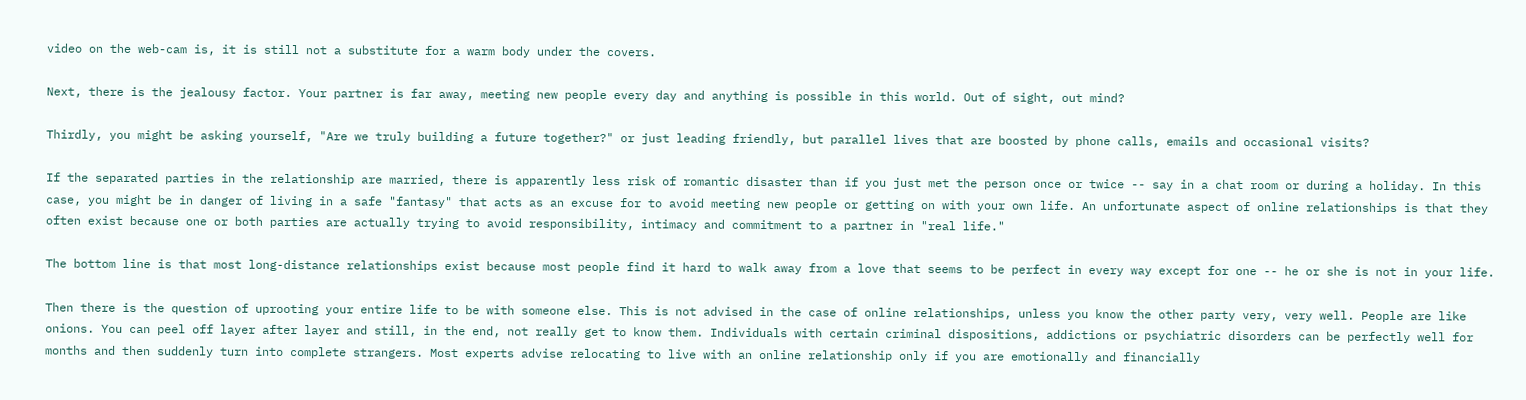video on the web-cam is, it is still not a substitute for a warm body under the covers.

Next, there is the jealousy factor. Your partner is far away, meeting new people every day and anything is possible in this world. Out of sight, out mind?

Thirdly, you might be asking yourself, "Are we truly building a future together?" or just leading friendly, but parallel lives that are boosted by phone calls, emails and occasional visits?

If the separated parties in the relationship are married, there is apparently less risk of romantic disaster than if you just met the person once or twice -- say in a chat room or during a holiday. In this case, you might be in danger of living in a safe "fantasy" that acts as an excuse for to avoid meeting new people or getting on with your own life. An unfortunate aspect of online relationships is that they often exist because one or both parties are actually trying to avoid responsibility, intimacy and commitment to a partner in "real life."

The bottom line is that most long-distance relationships exist because most people find it hard to walk away from a love that seems to be perfect in every way except for one -- he or she is not in your life.

Then there is the question of uprooting your entire life to be with someone else. This is not advised in the case of online relationships, unless you know the other party very, very well. People are like onions. You can peel off layer after layer and still, in the end, not really get to know them. Individuals with certain criminal dispositions, addictions or psychiatric disorders can be perfectly well for months and then suddenly turn into complete strangers. Most experts advise relocating to live with an online relationship only if you are emotionally and financially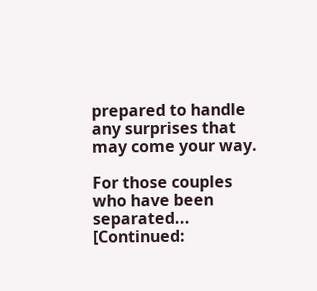prepared to handle any surprises that may come your way.

For those couples who have been separated... [Continued: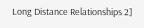Long Distance Relationships 2]